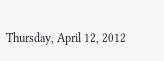Thursday, April 12, 2012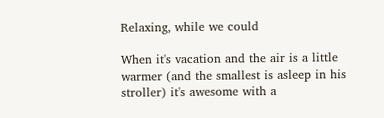Relaxing, while we could

When it's vacation and the air is a little warmer (and the smallest is asleep in his stroller) it's awesome with a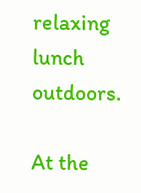relaxing lunch outdoors.

At the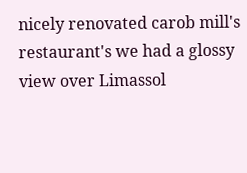nicely renovated carob mill's restaurant's we had a glossy view over Limassol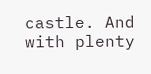castle. And with plenty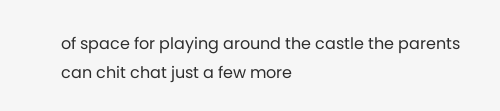of space for playing around the castle the parents can chit chat just a few more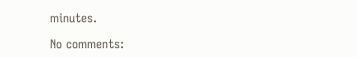minutes.

No comments: